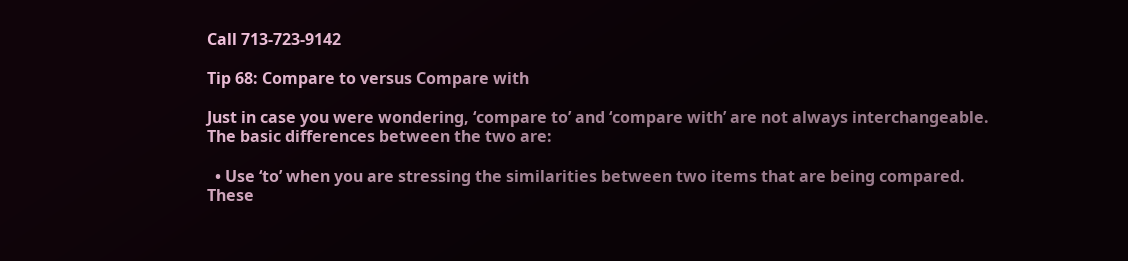Call 713-723-9142

Tip 68: Compare to versus Compare with

Just in case you were wondering, ‘compare to’ and ‘compare with’ are not always interchangeable. The basic differences between the two are:

  • Use ‘to’ when you are stressing the similarities between two items that are being compared. These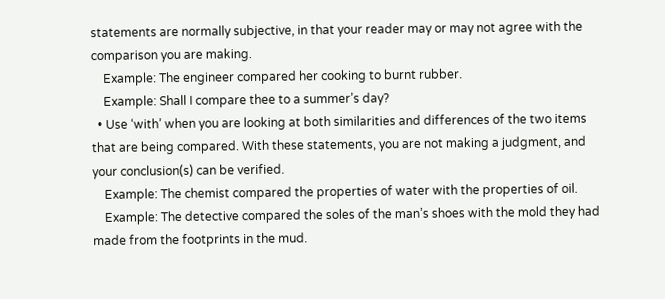statements are normally subjective, in that your reader may or may not agree with the comparison you are making.
    Example: The engineer compared her cooking to burnt rubber.
    Example: Shall I compare thee to a summer’s day?
  • Use ‘with’ when you are looking at both similarities and differences of the two items that are being compared. With these statements, you are not making a judgment, and your conclusion(s) can be verified.
    Example: The chemist compared the properties of water with the properties of oil.
    Example: The detective compared the soles of the man’s shoes with the mold they had made from the footprints in the mud.